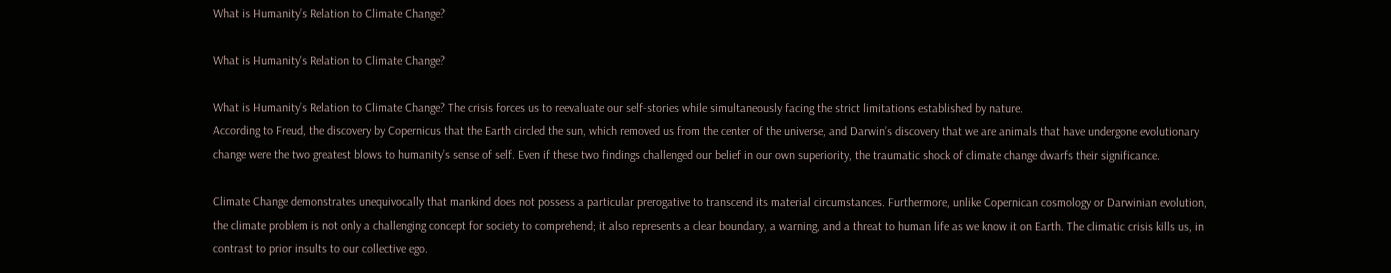What is Humanity’s Relation to Climate Change?

What is Humanity's Relation to Climate Change?

What is Humanity’s Relation to Climate Change? The crisis forces us to reevaluate our self-stories while simultaneously facing the strict limitations established by nature.
According to Freud, the discovery by Copernicus that the Earth circled the sun, which removed us from the center of the universe, and Darwin’s discovery that we are animals that have undergone evolutionary change were the two greatest blows to humanity’s sense of self. Even if these two findings challenged our belief in our own superiority, the traumatic shock of climate change dwarfs their significance.

Climate Change demonstrates unequivocally that mankind does not possess a particular prerogative to transcend its material circumstances. Furthermore, unlike Copernican cosmology or Darwinian evolution, the climate problem is not only a challenging concept for society to comprehend; it also represents a clear boundary, a warning, and a threat to human life as we know it on Earth. The climatic crisis kills us, in contrast to prior insults to our collective ego.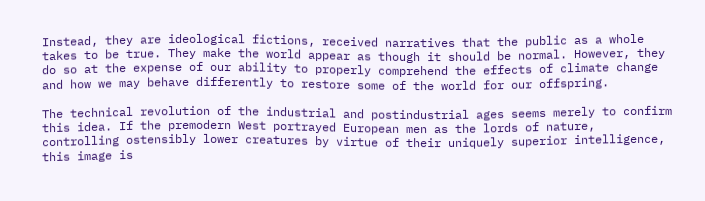Instead, they are ideological fictions, received narratives that the public as a whole takes to be true. They make the world appear as though it should be normal. However, they do so at the expense of our ability to properly comprehend the effects of climate change and how we may behave differently to restore some of the world for our offspring.

The technical revolution of the industrial and postindustrial ages seems merely to confirm this idea. If the premodern West portrayed European men as the lords of nature, controlling ostensibly lower creatures by virtue of their uniquely superior intelligence, this image is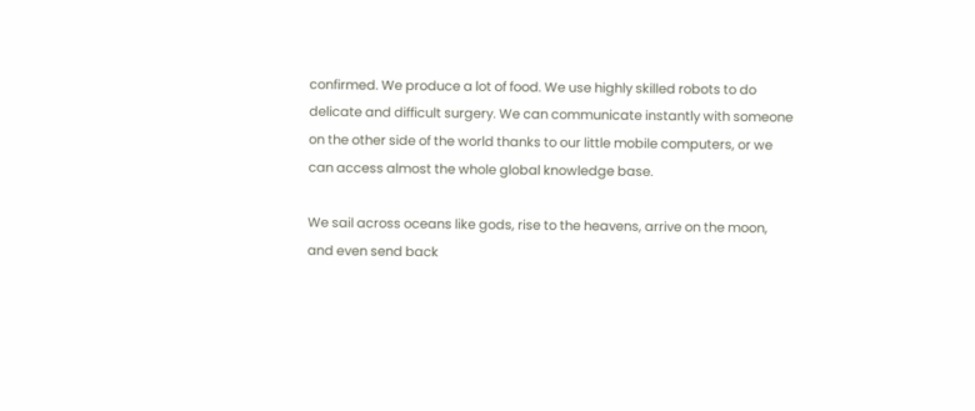confirmed. We produce a lot of food. We use highly skilled robots to do delicate and difficult surgery. We can communicate instantly with someone on the other side of the world thanks to our little mobile computers, or we can access almost the whole global knowledge base.

We sail across oceans like gods, rise to the heavens, arrive on the moon, and even send back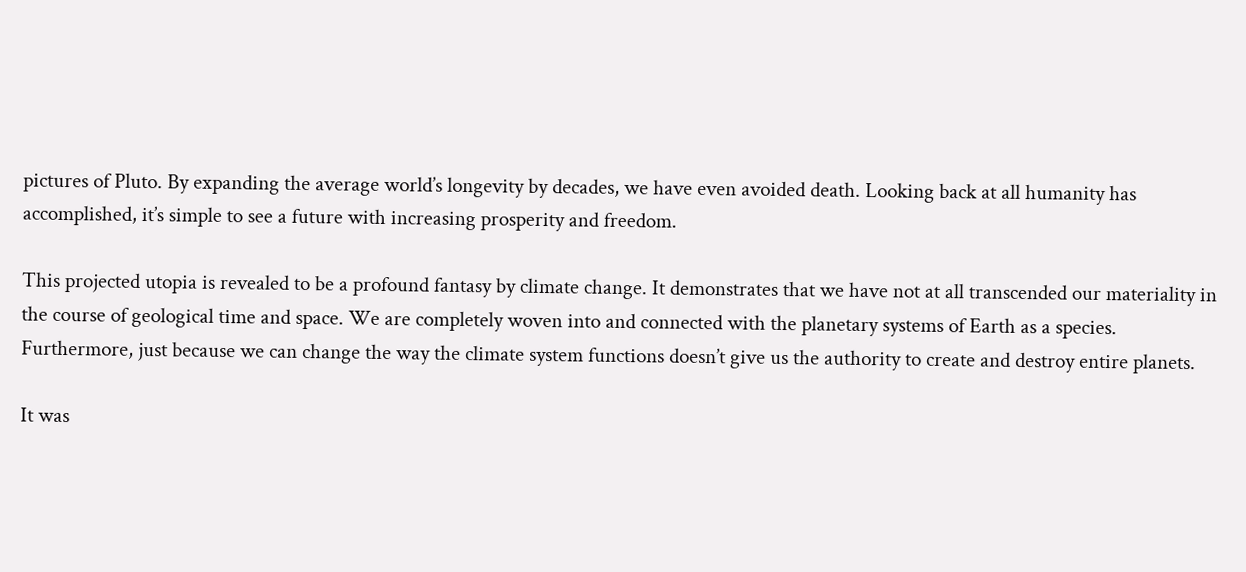pictures of Pluto. By expanding the average world’s longevity by decades, we have even avoided death. Looking back at all humanity has accomplished, it’s simple to see a future with increasing prosperity and freedom.

This projected utopia is revealed to be a profound fantasy by climate change. It demonstrates that we have not at all transcended our materiality in the course of geological time and space. We are completely woven into and connected with the planetary systems of Earth as a species. Furthermore, just because we can change the way the climate system functions doesn’t give us the authority to create and destroy entire planets.

It was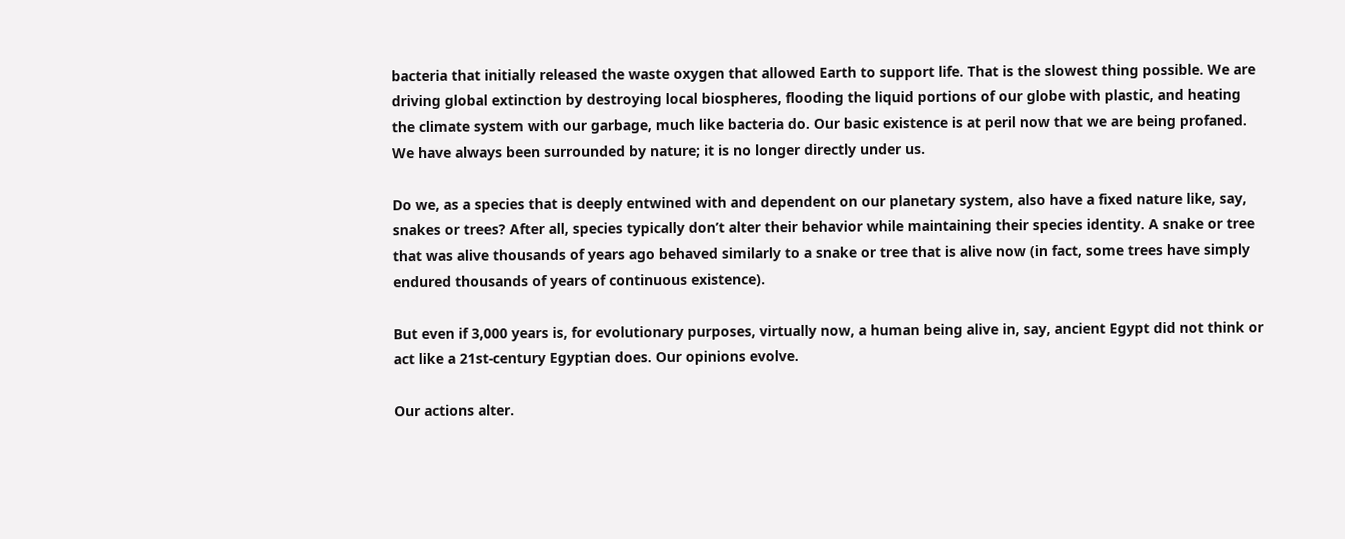bacteria that initially released the waste oxygen that allowed Earth to support life. That is the slowest thing possible. We are driving global extinction by destroying local biospheres, flooding the liquid portions of our globe with plastic, and heating the climate system with our garbage, much like bacteria do. Our basic existence is at peril now that we are being profaned. We have always been surrounded by nature; it is no longer directly under us.

Do we, as a species that is deeply entwined with and dependent on our planetary system, also have a fixed nature like, say, snakes or trees? After all, species typically don’t alter their behavior while maintaining their species identity. A snake or tree that was alive thousands of years ago behaved similarly to a snake or tree that is alive now (in fact, some trees have simply endured thousands of years of continuous existence).

But even if 3,000 years is, for evolutionary purposes, virtually now, a human being alive in, say, ancient Egypt did not think or act like a 21st-century Egyptian does. Our opinions evolve.

Our actions alter.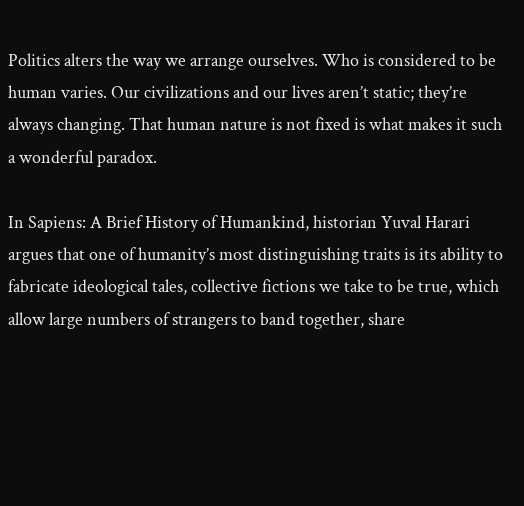Politics alters the way we arrange ourselves. Who is considered to be human varies. Our civilizations and our lives aren’t static; they’re always changing. That human nature is not fixed is what makes it such a wonderful paradox.

In Sapiens: A Brief History of Humankind, historian Yuval Harari argues that one of humanity’s most distinguishing traits is its ability to fabricate ideological tales, collective fictions we take to be true, which allow large numbers of strangers to band together, share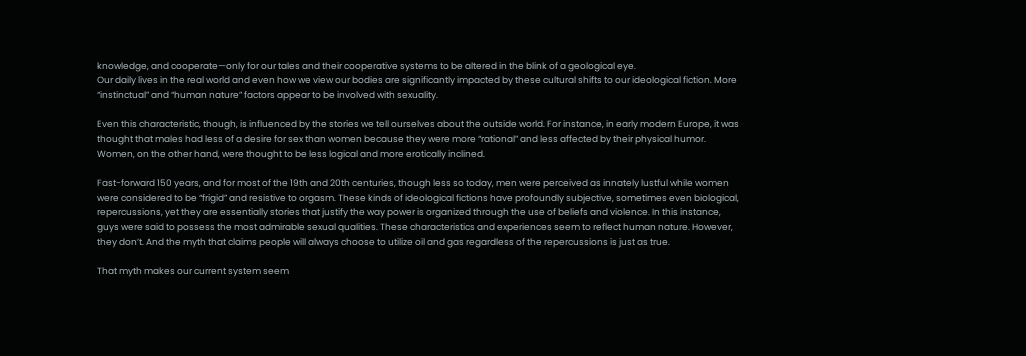knowledge, and cooperate—only for our tales and their cooperative systems to be altered in the blink of a geological eye.
Our daily lives in the real world and even how we view our bodies are significantly impacted by these cultural shifts to our ideological fiction. More “instinctual” and “human nature” factors appear to be involved with sexuality.

Even this characteristic, though, is influenced by the stories we tell ourselves about the outside world. For instance, in early modern Europe, it was thought that males had less of a desire for sex than women because they were more “rational” and less affected by their physical humor. Women, on the other hand, were thought to be less logical and more erotically inclined.

Fast-forward 150 years, and for most of the 19th and 20th centuries, though less so today, men were perceived as innately lustful while women were considered to be “frigid” and resistive to orgasm. These kinds of ideological fictions have profoundly subjective, sometimes even biological, repercussions, yet they are essentially stories that justify the way power is organized through the use of beliefs and violence. In this instance, guys were said to possess the most admirable sexual qualities. These characteristics and experiences seem to reflect human nature. However, they don’t. And the myth that claims people will always choose to utilize oil and gas regardless of the repercussions is just as true.

That myth makes our current system seem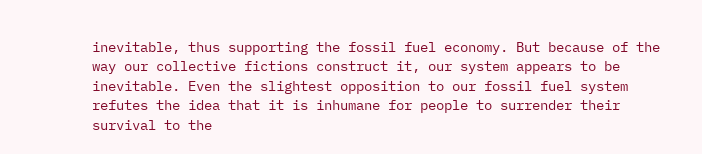inevitable, thus supporting the fossil fuel economy. But because of the way our collective fictions construct it, our system appears to be inevitable. Even the slightest opposition to our fossil fuel system refutes the idea that it is inhumane for people to surrender their survival to the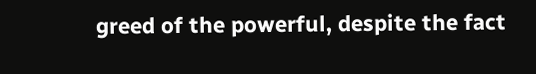greed of the powerful, despite the fact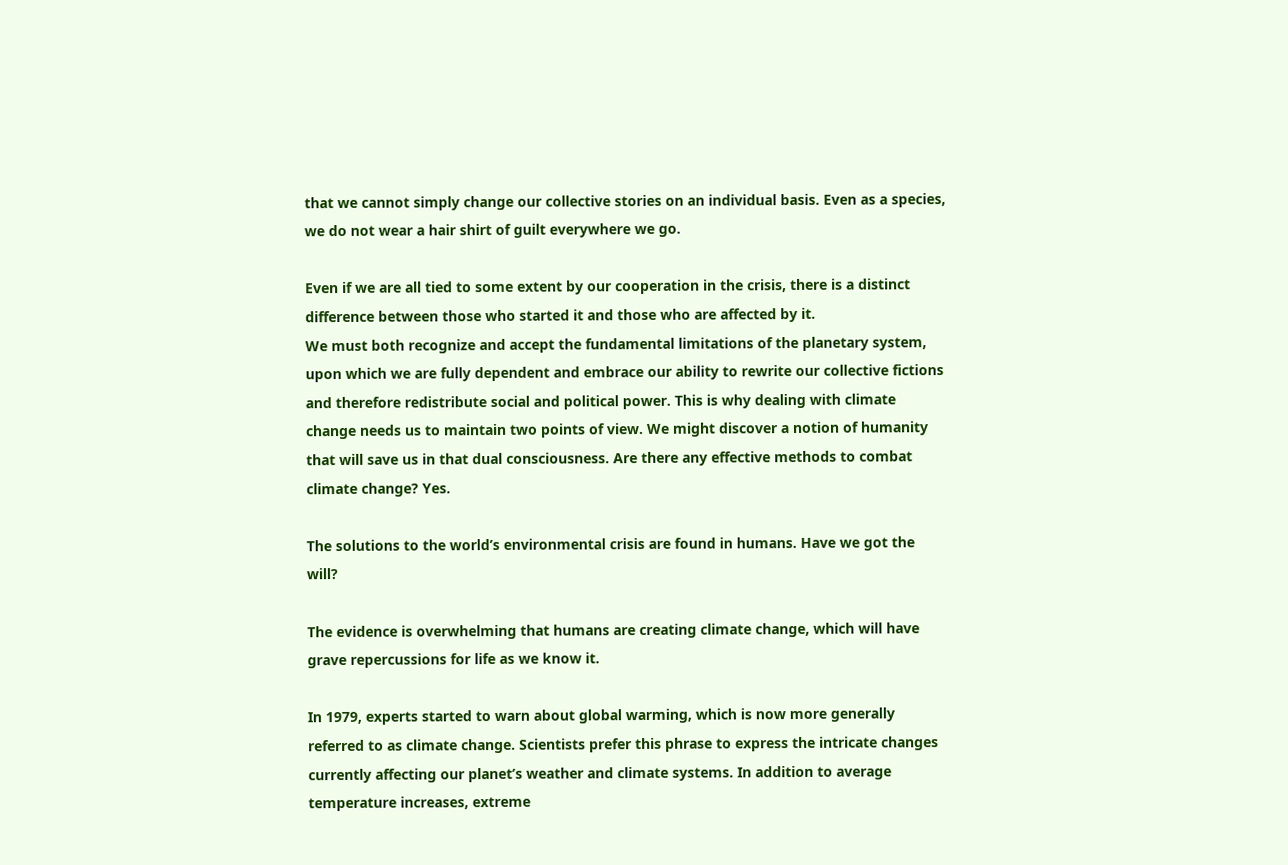that we cannot simply change our collective stories on an individual basis. Even as a species, we do not wear a hair shirt of guilt everywhere we go.

Even if we are all tied to some extent by our cooperation in the crisis, there is a distinct difference between those who started it and those who are affected by it.
We must both recognize and accept the fundamental limitations of the planetary system, upon which we are fully dependent and embrace our ability to rewrite our collective fictions and therefore redistribute social and political power. This is why dealing with climate change needs us to maintain two points of view. We might discover a notion of humanity that will save us in that dual consciousness. Are there any effective methods to combat climate change? Yes.

The solutions to the world’s environmental crisis are found in humans. Have we got the will?

The evidence is overwhelming that humans are creating climate change, which will have grave repercussions for life as we know it.

In 1979, experts started to warn about global warming, which is now more generally referred to as climate change. Scientists prefer this phrase to express the intricate changes currently affecting our planet’s weather and climate systems. In addition to average temperature increases, extreme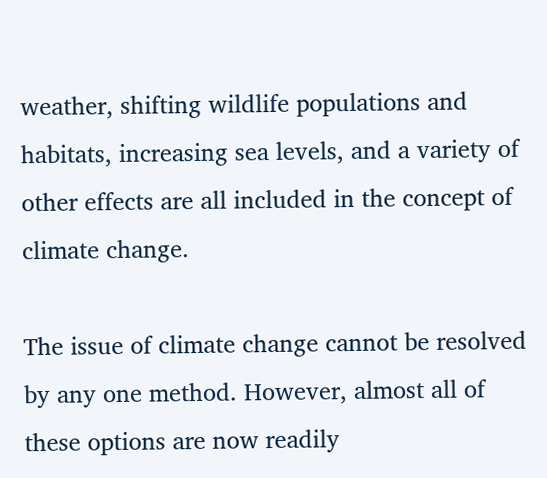weather, shifting wildlife populations and habitats, increasing sea levels, and a variety of other effects are all included in the concept of climate change.

The issue of climate change cannot be resolved by any one method. However, almost all of these options are now readily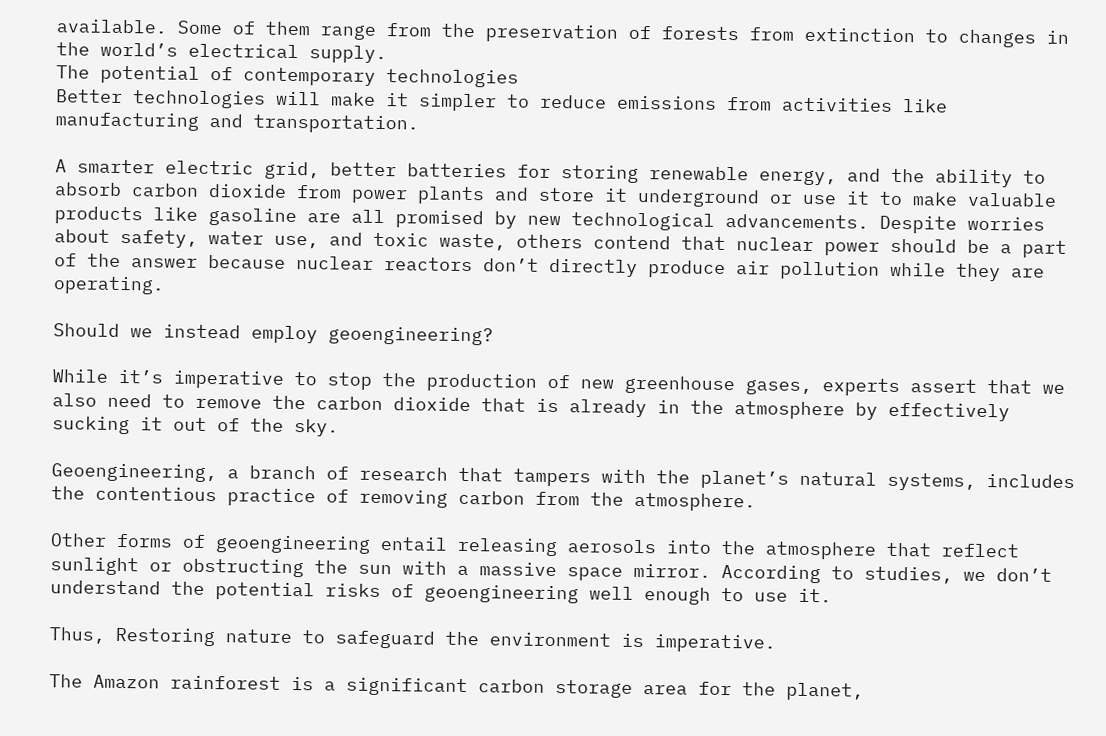available. Some of them range from the preservation of forests from extinction to changes in the world’s electrical supply.
The potential of contemporary technologies
Better technologies will make it simpler to reduce emissions from activities like manufacturing and transportation.

A smarter electric grid, better batteries for storing renewable energy, and the ability to absorb carbon dioxide from power plants and store it underground or use it to make valuable products like gasoline are all promised by new technological advancements. Despite worries about safety, water use, and toxic waste, others contend that nuclear power should be a part of the answer because nuclear reactors don’t directly produce air pollution while they are operating.

Should we instead employ geoengineering?

While it’s imperative to stop the production of new greenhouse gases, experts assert that we also need to remove the carbon dioxide that is already in the atmosphere by effectively sucking it out of the sky.

Geoengineering, a branch of research that tampers with the planet’s natural systems, includes the contentious practice of removing carbon from the atmosphere.

Other forms of geoengineering entail releasing aerosols into the atmosphere that reflect sunlight or obstructing the sun with a massive space mirror. According to studies, we don’t understand the potential risks of geoengineering well enough to use it.

Thus, Restoring nature to safeguard the environment is imperative.

The Amazon rainforest is a significant carbon storage area for the planet,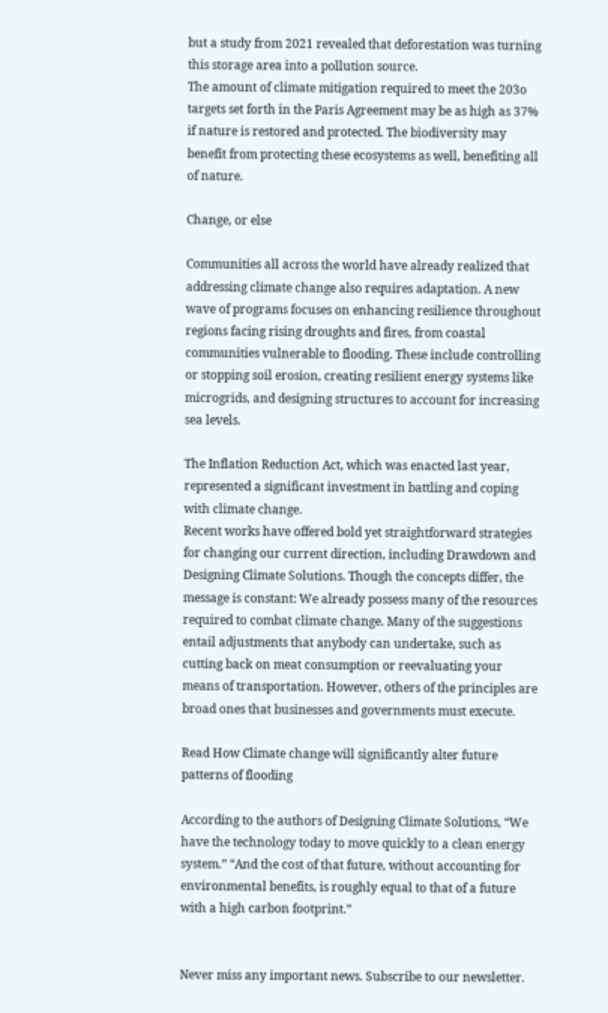but a study from 2021 revealed that deforestation was turning this storage area into a pollution source.
The amount of climate mitigation required to meet the 203o targets set forth in the Paris Agreement may be as high as 37% if nature is restored and protected. The biodiversity may benefit from protecting these ecosystems as well, benefiting all of nature.

Change, or else

Communities all across the world have already realized that addressing climate change also requires adaptation. A new wave of programs focuses on enhancing resilience throughout regions facing rising droughts and fires, from coastal communities vulnerable to flooding. These include controlling or stopping soil erosion, creating resilient energy systems like microgrids, and designing structures to account for increasing sea levels.

The Inflation Reduction Act, which was enacted last year, represented a significant investment in battling and coping with climate change.
Recent works have offered bold yet straightforward strategies for changing our current direction, including Drawdown and Designing Climate Solutions. Though the concepts differ, the message is constant: We already possess many of the resources required to combat climate change. Many of the suggestions entail adjustments that anybody can undertake, such as cutting back on meat consumption or reevaluating your means of transportation. However, others of the principles are broad ones that businesses and governments must execute.

Read How Climate change will significantly alter future patterns of flooding

According to the authors of Designing Climate Solutions, “We have the technology today to move quickly to a clean energy system.” “And the cost of that future, without accounting for environmental benefits, is roughly equal to that of a future with a high carbon footprint.”


Never miss any important news. Subscribe to our newsletter.